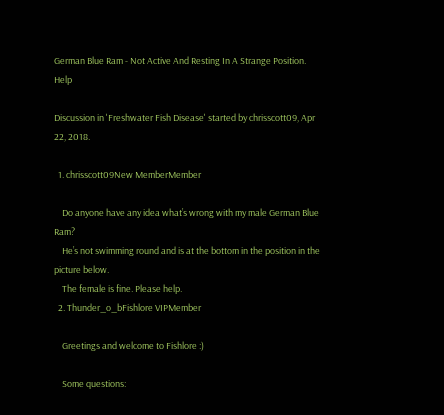German Blue Ram - Not Active And Resting In A Strange Position. Help

Discussion in 'Freshwater Fish Disease' started by chrisscott09, Apr 22, 2018.

  1. chrisscott09New MemberMember

    Do anyone have any idea what’s wrong with my male German Blue Ram?
    He’s not swimming round and is at the bottom in the position in the picture below.
    The female is fine. Please help.
  2. Thunder_o_bFishlore VIPMember

    Greetings and welcome to Fishlore :)

    Some questions: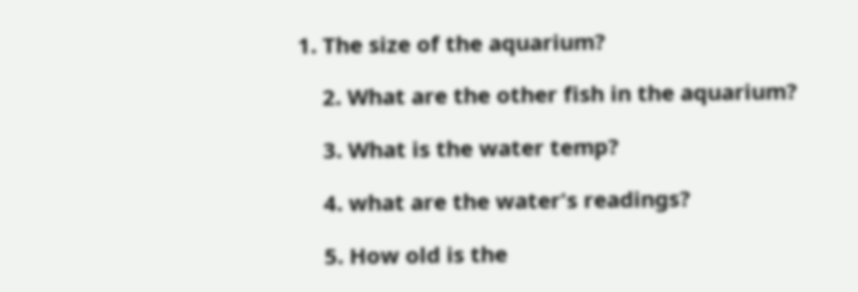1. The size of the aquarium?

    2. What are the other fish in the aquarium?

    3. What is the water temp?

    4. what are the water's readings?

    5. How old is the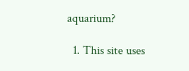aquarium?

  1. This site uses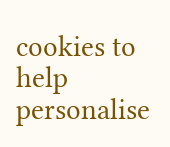cookies to help personalise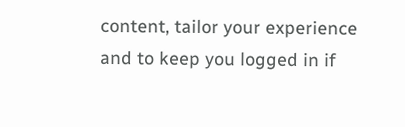content, tailor your experience and to keep you logged in if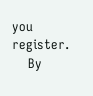you register.
    By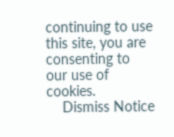continuing to use this site, you are consenting to our use of cookies.
    Dismiss Notice